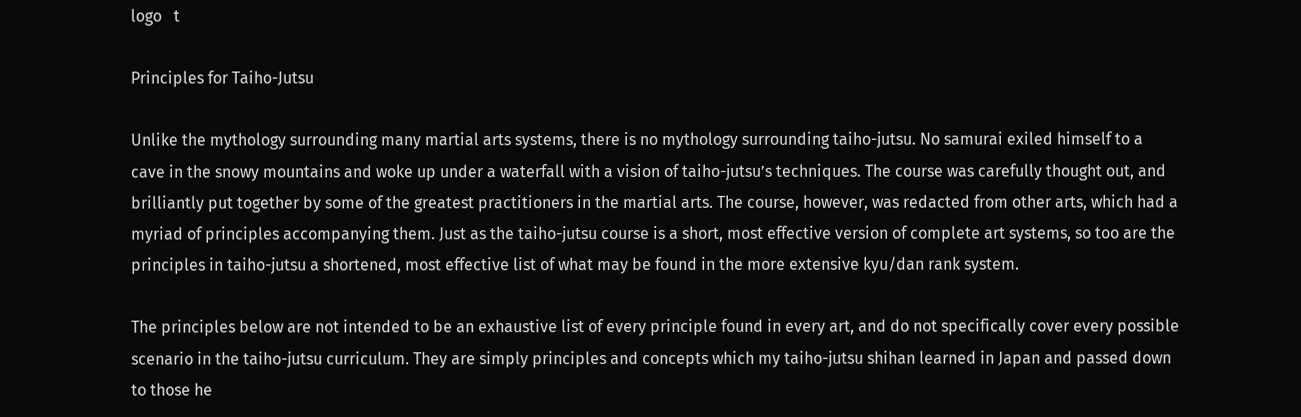logo   t

Principles for Taiho-Jutsu

Unlike the mythology surrounding many martial arts systems, there is no mythology surrounding taiho-jutsu. No samurai exiled himself to a cave in the snowy mountains and woke up under a waterfall with a vision of taiho-jutsu’s techniques. The course was carefully thought out, and brilliantly put together by some of the greatest practitioners in the martial arts. The course, however, was redacted from other arts, which had a myriad of principles accompanying them. Just as the taiho-jutsu course is a short, most effective version of complete art systems, so too are the principles in taiho-jutsu a shortened, most effective list of what may be found in the more extensive kyu/dan rank system.

The principles below are not intended to be an exhaustive list of every principle found in every art, and do not specifically cover every possible scenario in the taiho-jutsu curriculum. They are simply principles and concepts which my taiho-jutsu shihan learned in Japan and passed down to those he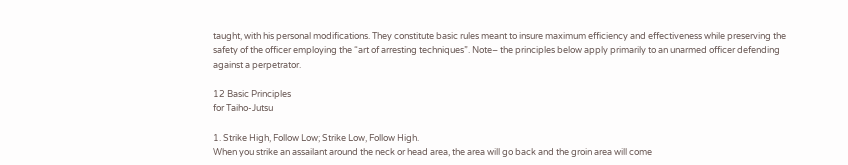taught, with his personal modifications. They constitute basic rules meant to insure maximum efficiency and effectiveness while preserving the safety of the officer employing the “art of arresting techniques”. Note– the principles below apply primarily to an unarmed officer defending against a perpetrator.

12 Basic Principles
for Taiho-Jutsu

1. Strike High, Follow Low; Strike Low, Follow High.
When you strike an assailant around the neck or head area, the area will go back and the groin area will come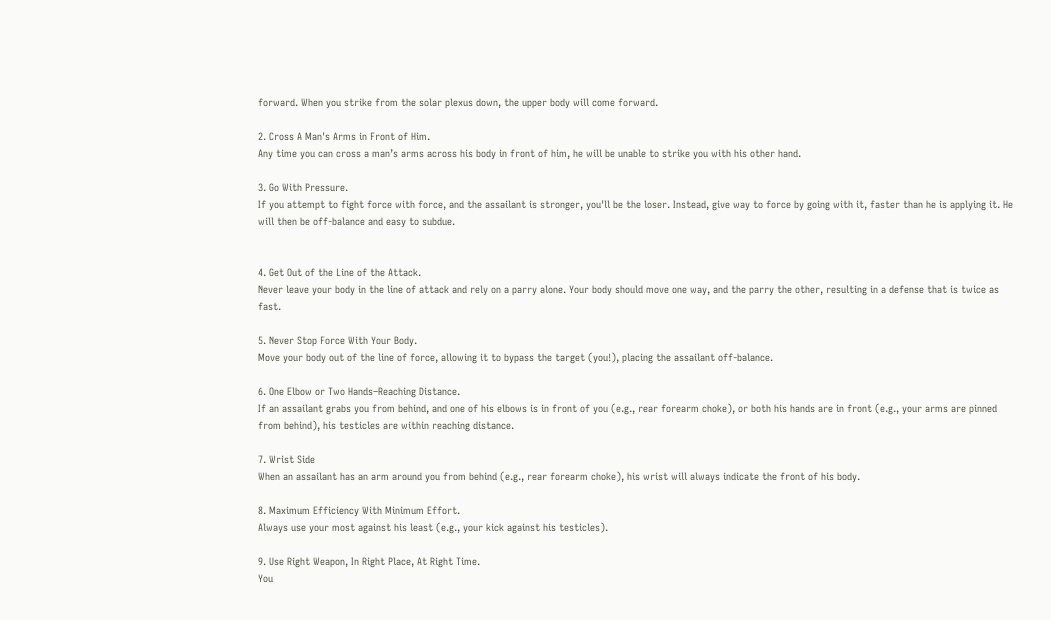forward. When you strike from the solar plexus down, the upper body will come forward.

2. Cross A Man's Arms in Front of Him.
Any time you can cross a man’s arms across his body in front of him, he will be unable to strike you with his other hand.

3. Go With Pressure.
If you attempt to fight force with force, and the assailant is stronger, you'll be the loser. Instead, give way to force by going with it, faster than he is applying it. He will then be off-balance and easy to subdue.


4. Get Out of the Line of the Attack.
Never leave your body in the line of attack and rely on a parry alone. Your body should move one way, and the parry the other, resulting in a defense that is twice as fast.

5. Never Stop Force With Your Body.
Move your body out of the line of force, allowing it to bypass the target (you!), placing the assailant off-balance.

6. One Elbow or Two Hands–Reaching Distance.
If an assailant grabs you from behind, and one of his elbows is in front of you (e.g., rear forearm choke), or both his hands are in front (e.g., your arms are pinned from behind), his testicles are within reaching distance.

7. Wrist Side
When an assailant has an arm around you from behind (e.g., rear forearm choke), his wrist will always indicate the front of his body.

8. Maximum Efficiency With Minimum Effort.
Always use your most against his least (e.g., your kick against his testicles).

9. Use Right Weapon, In Right Place, At Right Time.
You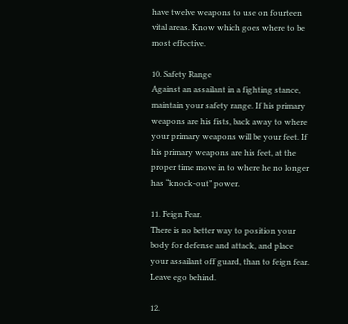have twelve weapons to use on fourteen vital areas. Know which goes where to be most effective.

10. Safety Range
Against an assailant in a fighting stance, maintain your safety range. If his primary weapons are his fists, back away to where your primary weapons will be your feet. If his primary weapons are his feet, at the proper time move in to where he no longer has “knock-out” power.

11. Feign Fear.
There is no better way to position your body for defense and attack, and place your assailant off guard, than to feign fear. Leave ego behind.

12.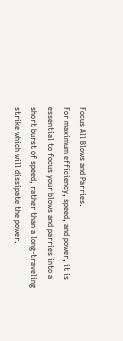Focus All Blows and Parries.
For maximum efficiency, speed, and power, it is essential to focus your blows and parries into a short burst of speed, rather than a long-traveling strike which will dissipate the power.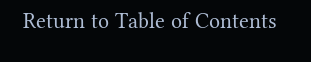Return to Table of Contents